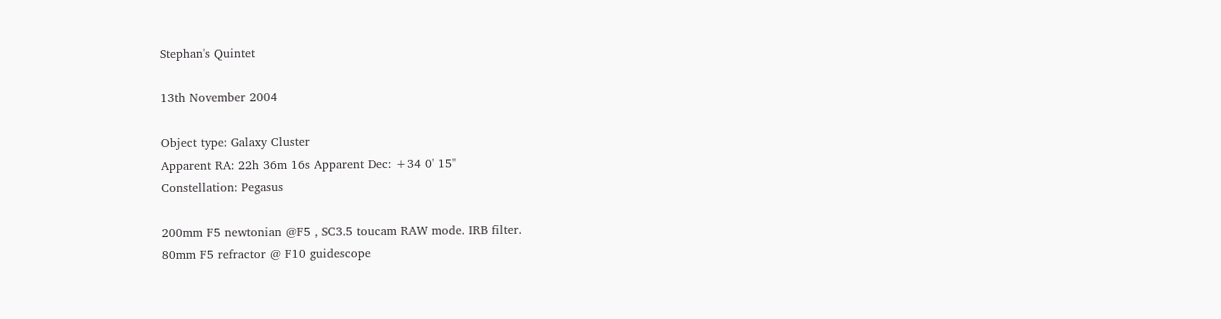Stephan's Quintet

13th November 2004

Object type: Galaxy Cluster
Apparent RA: 22h 36m 16s Apparent Dec: +34 0' 15"
Constellation: Pegasus

200mm F5 newtonian @F5 , SC3.5 toucam RAW mode. IRB filter.
80mm F5 refractor @ F10 guidescope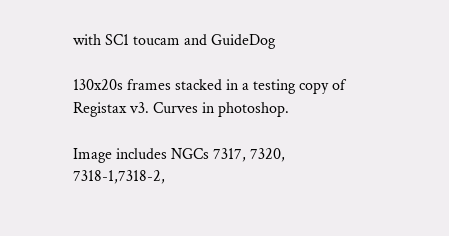with SC1 toucam and GuideDog

130x20s frames stacked in a testing copy of Registax v3. Curves in photoshop.

Image includes NGCs 7317, 7320, 7318-1,7318-2,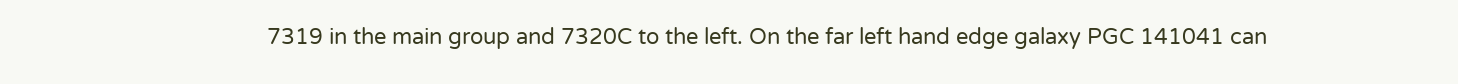7319 in the main group and 7320C to the left. On the far left hand edge galaxy PGC 141041 can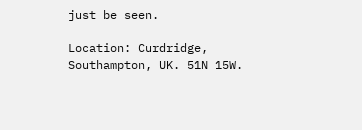just be seen.

Location: Curdridge, Southampton, UK. 51N 15W.